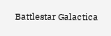Battlestar Galactica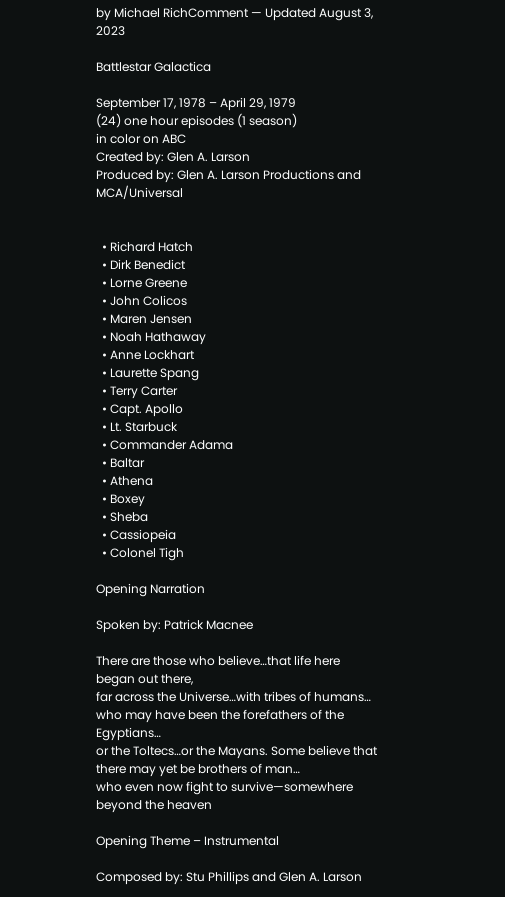by Michael RichComment — Updated August 3, 2023

Battlestar Galactica

September 17, 1978 – April 29, 1979
(24) one hour episodes (1 season)
in color on ABC
Created by: Glen A. Larson
Produced by: Glen A. Larson Productions and MCA/Universal


  • Richard Hatch
  • Dirk Benedict
  • Lorne Greene
  • John Colicos
  • Maren Jensen
  • Noah Hathaway
  • Anne Lockhart
  • Laurette Spang
  • Terry Carter
  • Capt. Apollo
  • Lt. Starbuck
  • Commander Adama
  • Baltar
  • Athena
  • Boxey
  • Sheba
  • Cassiopeia
  • Colonel Tigh

Opening Narration

Spoken by: Patrick Macnee

There are those who believe…that life here began out there,
far across the Universe…with tribes of humans…
who may have been the forefathers of the Egyptians…
or the Toltecs…or the Mayans. Some believe that there may yet be brothers of man…
who even now fight to survive—somewhere beyond the heaven

Opening Theme – Instrumental

Composed by: Stu Phillips and Glen A. Larson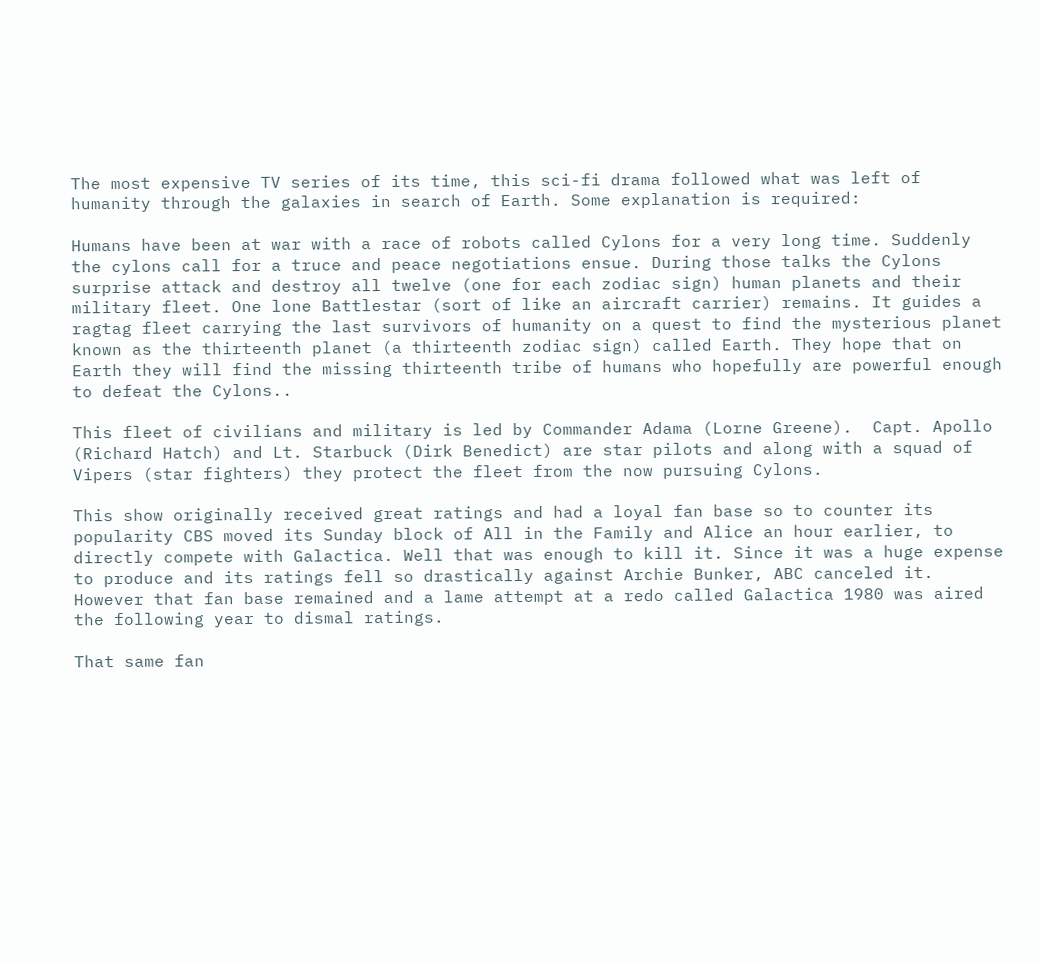The most expensive TV series of its time, this sci-fi drama followed what was left of humanity through the galaxies in search of Earth. Some explanation is required:

Humans have been at war with a race of robots called Cylons for a very long time. Suddenly the cylons call for a truce and peace negotiations ensue. During those talks the Cylons surprise attack and destroy all twelve (one for each zodiac sign) human planets and their military fleet. One lone Battlestar (sort of like an aircraft carrier) remains. It guides a ragtag fleet carrying the last survivors of humanity on a quest to find the mysterious planet known as the thirteenth planet (a thirteenth zodiac sign) called Earth. They hope that on Earth they will find the missing thirteenth tribe of humans who hopefully are powerful enough to defeat the Cylons..

This fleet of civilians and military is led by Commander Adama (Lorne Greene).  Capt. Apollo (Richard Hatch) and Lt. Starbuck (Dirk Benedict) are star pilots and along with a squad of Vipers (star fighters) they protect the fleet from the now pursuing Cylons.

This show originally received great ratings and had a loyal fan base so to counter its popularity CBS moved its Sunday block of All in the Family and Alice an hour earlier, to directly compete with Galactica. Well that was enough to kill it. Since it was a huge expense to produce and its ratings fell so drastically against Archie Bunker, ABC canceled it. However that fan base remained and a lame attempt at a redo called Galactica 1980 was aired the following year to dismal ratings.

That same fan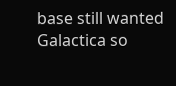base still wanted Galactica so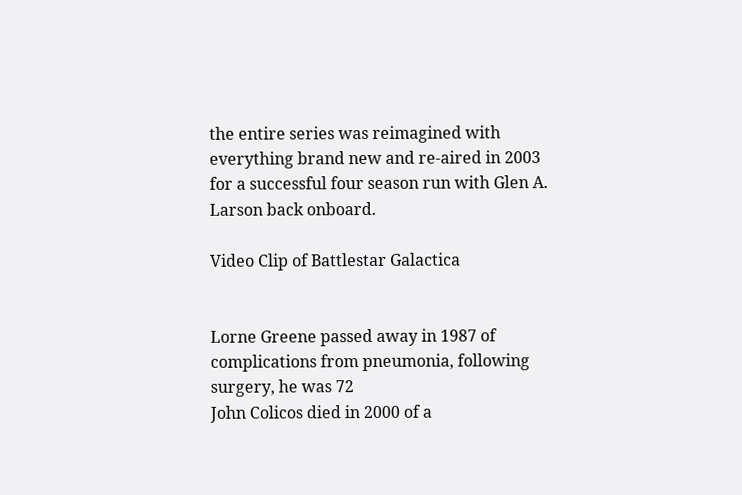the entire series was reimagined with everything brand new and re-aired in 2003 for a successful four season run with Glen A. Larson back onboard.

Video Clip of Battlestar Galactica


Lorne Greene passed away in 1987 of complications from pneumonia, following surgery, he was 72
John Colicos died in 2000 of a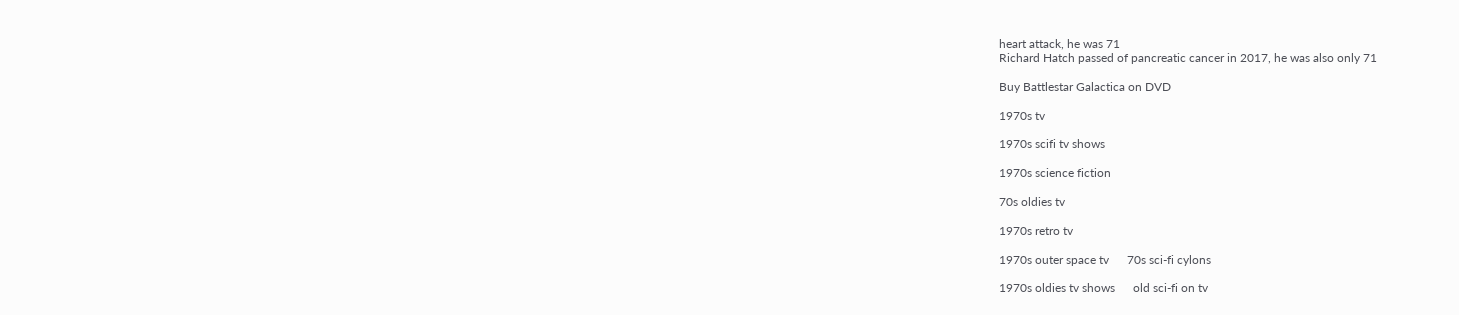heart attack, he was 71
Richard Hatch passed of pancreatic cancer in 2017, he was also only 71

Buy Battlestar Galactica on DVD

1970s tv

1970s scifi tv shows

1970s science fiction

70s oldies tv

1970s retro tv

1970s outer space tv      70s sci-fi cylons

1970s oldies tv shows      old sci-fi on tv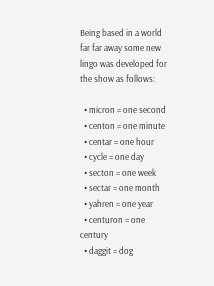Being based in a world far far away some new lingo was developed for the show as follows:

  • micron = one second
  • centon = one minute
  • centar = one hour
  • cycle = one day
  • secton = one week
  • sectar = one month
  • yahren = one year
  • centuron = one century
  • daggit = dog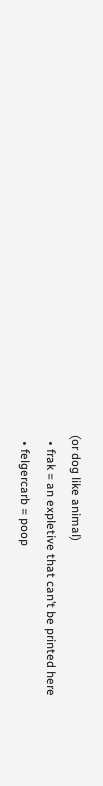(or dog like animal)
  • frak = an expletive that can’t be printed here
  • felgercarb = poop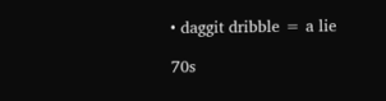• daggit dribble = a lie

70s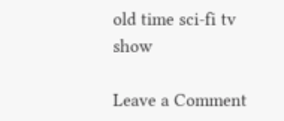old time sci-fi tv show

Leave a Comment